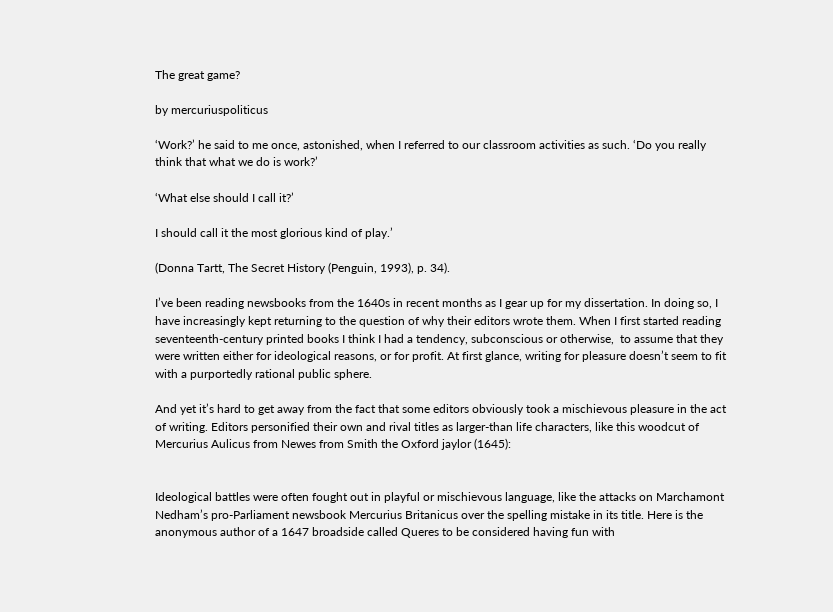The great game?

by mercuriuspoliticus

‘Work?’ he said to me once, astonished, when I referred to our classroom activities as such. ‘Do you really think that what we do is work?’

‘What else should I call it?’

I should call it the most glorious kind of play.’

(Donna Tartt, The Secret History (Penguin, 1993), p. 34).

I’ve been reading newsbooks from the 1640s in recent months as I gear up for my dissertation. In doing so, I have increasingly kept returning to the question of why their editors wrote them. When I first started reading seventeenth-century printed books I think I had a tendency, subconscious or otherwise,  to assume that they were written either for ideological reasons, or for profit. At first glance, writing for pleasure doesn’t seem to fit with a purportedly rational public sphere.

And yet it’s hard to get away from the fact that some editors obviously took a mischievous pleasure in the act of writing. Editors personified their own and rival titles as larger-than life characters, like this woodcut of Mercurius Aulicus from Newes from Smith the Oxford jaylor (1645):


Ideological battles were often fought out in playful or mischievous language, like the attacks on Marchamont Nedham’s pro-Parliament newsbook Mercurius Britanicus over the spelling mistake in its title. Here is the anonymous author of a 1647 broadside called Queres to be considered having fun with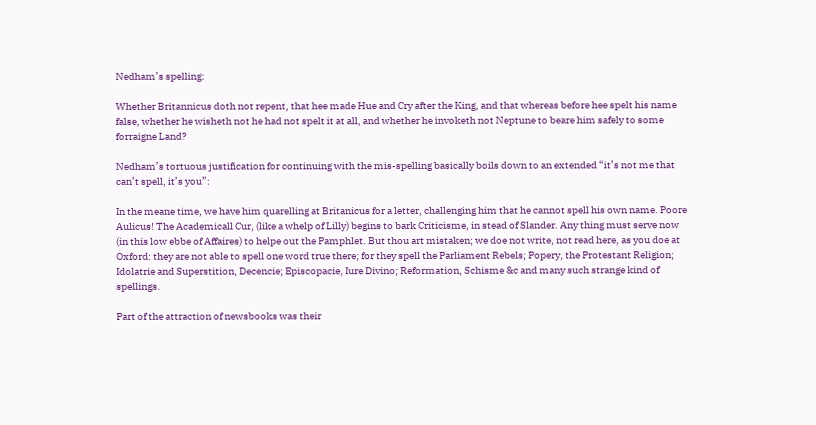Nedham’s spelling:

Whether Britannicus doth not repent, that hee made Hue and Cry after the King, and that whereas before hee spelt his name false, whether he wisheth not he had not spelt it at all, and whether he invoketh not Neptune to beare him safely to some forraigne Land?

Nedham’s tortuous justification for continuing with the mis-spelling basically boils down to an extended “it’s not me that can’t spell, it’s you”:

In the meane time, we have him quarelling at Britanicus for a letter, challenging him that he cannot spell his own name. Poore Aulicus! The Academicall Cur, (like a whelp of Lilly) begins to bark Criticisme, in stead of Slander. Any thing must serve now (in this low ebbe of Affaires) to helpe out the Pamphlet. But thou art mistaken; we doe not write, not read here, as you doe at Oxford: they are not able to spell one word true there; for they spell the Parliament Rebels; Popery, the Protestant Religion; Idolatrie and Superstition, Decencie; Episcopacie, Iure Divino; Reformation, Schisme &c and many such strange kind of spellings.

Part of the attraction of newsbooks was their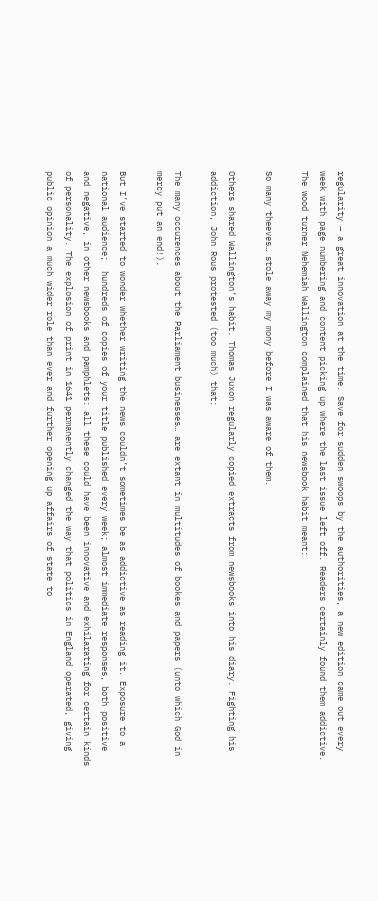regularity – a great innovation at the time. Save for sudden swoops by the authorities, a new edition came out every week with page numbering and content picking up where the last issue left off. Readers certainly found them addictive. The wood turner Nehemiah Wallington complained that his newsbook habit meant:

So many theeves… stole away my mony before I was aware of them.

Others shared Wallington’s habit. Thomas Juxon regularly copied extracts from newsbooks into his diary. Fighting his addiction, John Rous protested (too much) that:

The many occurences about the Parliament businesses… are extant in multitudes of bookes and papers (unto which God in mercy put an end!).

But I’ve started to wonder whether writing the news couldn’t sometimes be as addictive as reading it. Exposure to a national audience;  hundreds of copies of your title published every week; almost immediate responses, both positive and negative, in other newsbooks and pamphlets: all these could have been innovative and exhilarating for certain kinds of personality. The explosion of print in 1641 permanently changed the way that politics in England operated, giving public opinion a much wider role than ever and further opening up affairs of state to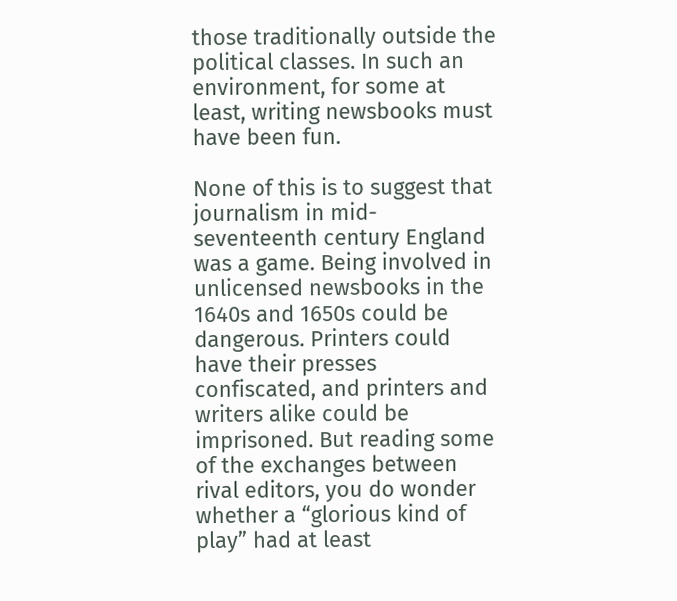those traditionally outside the political classes. In such an environment, for some at least, writing newsbooks must have been fun.

None of this is to suggest that journalism in mid-seventeenth century England was a game. Being involved in unlicensed newsbooks in the 1640s and 1650s could be dangerous. Printers could have their presses confiscated, and printers and writers alike could be imprisoned. But reading some of the exchanges between rival editors, you do wonder whether a “glorious kind of play” had at least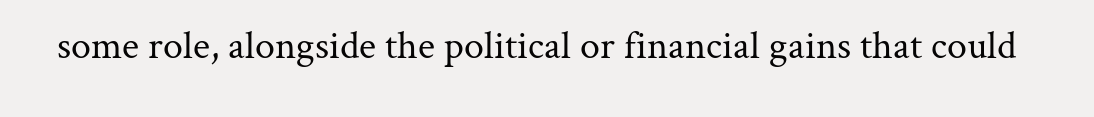some role, alongside the political or financial gains that could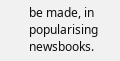be made, in popularising newsbooks.